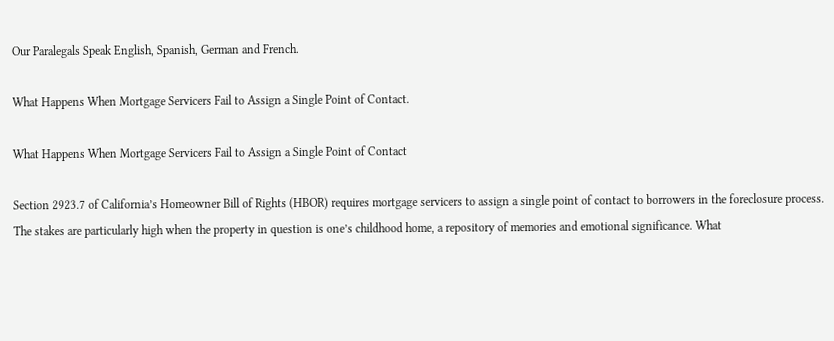Our Paralegals Speak English, Spanish, German and French.

What Happens When Mortgage Servicers Fail to Assign a Single Point of Contact.

What Happens When Mortgage Servicers Fail to Assign a Single Point of Contact

Section 2923.7 of California’s Homeowner Bill of Rights (HBOR) requires mortgage servicers to assign a single point of contact to borrowers in the foreclosure process. The stakes are particularly high when the property in question is one’s childhood home, a repository of memories and emotional significance. What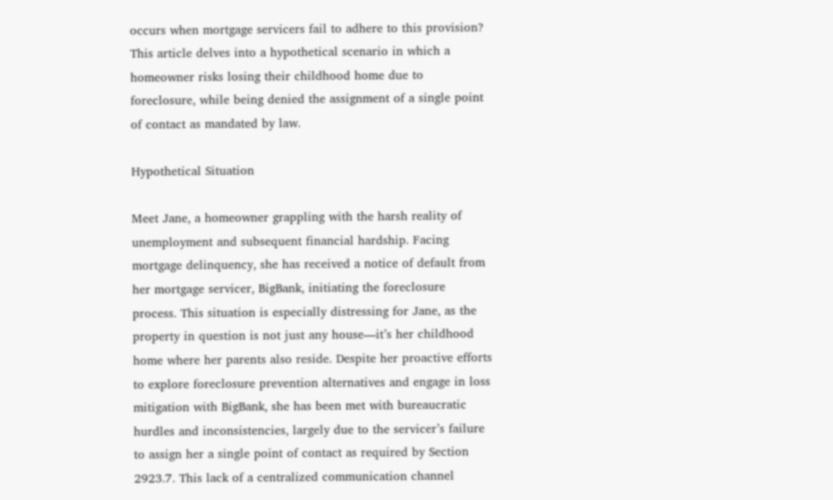occurs when mortgage servicers fail to adhere to this provision? This article delves into a hypothetical scenario in which a homeowner risks losing their childhood home due to foreclosure, while being denied the assignment of a single point of contact as mandated by law.

Hypothetical Situation

Meet Jane, a homeowner grappling with the harsh reality of unemployment and subsequent financial hardship. Facing mortgage delinquency, she has received a notice of default from her mortgage servicer, BigBank, initiating the foreclosure process. This situation is especially distressing for Jane, as the property in question is not just any house—it’s her childhood home where her parents also reside. Despite her proactive efforts to explore foreclosure prevention alternatives and engage in loss mitigation with BigBank, she has been met with bureaucratic hurdles and inconsistencies, largely due to the servicer’s failure to assign her a single point of contact as required by Section 2923.7. This lack of a centralized communication channel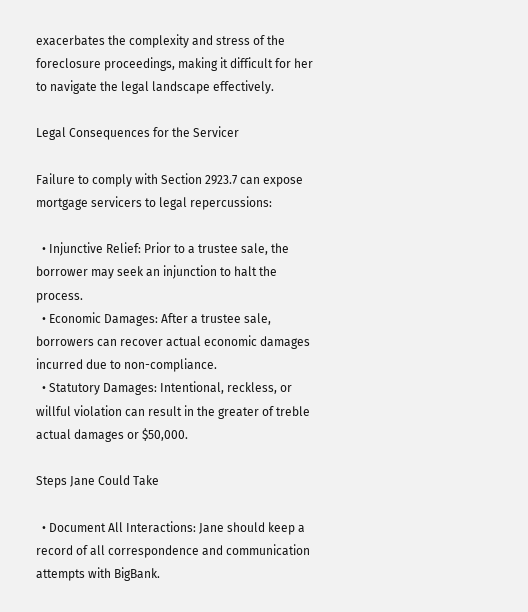exacerbates the complexity and stress of the foreclosure proceedings, making it difficult for her to navigate the legal landscape effectively.

Legal Consequences for the Servicer

Failure to comply with Section 2923.7 can expose mortgage servicers to legal repercussions:

  • Injunctive Relief: Prior to a trustee sale, the borrower may seek an injunction to halt the process.
  • Economic Damages: After a trustee sale, borrowers can recover actual economic damages incurred due to non-compliance.
  • Statutory Damages: Intentional, reckless, or willful violation can result in the greater of treble actual damages or $50,000.

Steps Jane Could Take

  • Document All Interactions: Jane should keep a record of all correspondence and communication attempts with BigBank.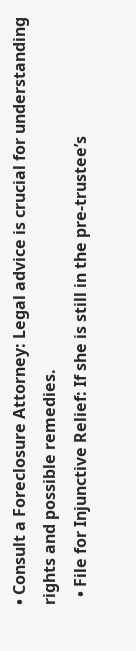• Consult a Foreclosure Attorney: Legal advice is crucial for understanding rights and possible remedies.
  • File for Injunctive Relief: If she is still in the pre-trustee’s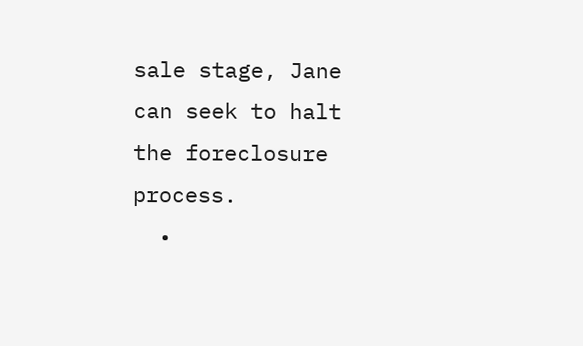sale stage, Jane can seek to halt the foreclosure process.
  •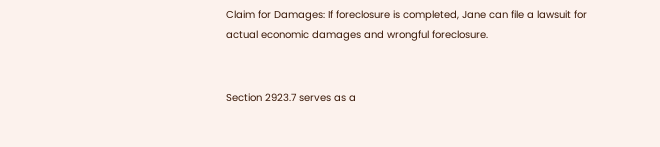Claim for Damages: If foreclosure is completed, Jane can file a lawsuit for actual economic damages and wrongful foreclosure.


Section 2923.7 serves as a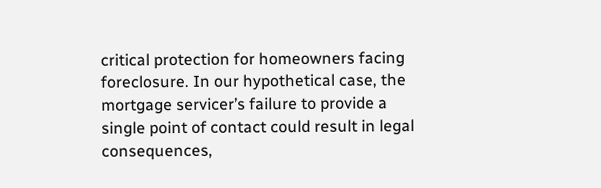critical protection for homeowners facing foreclosure. In our hypothetical case, the mortgage servicer’s failure to provide a single point of contact could result in legal consequences,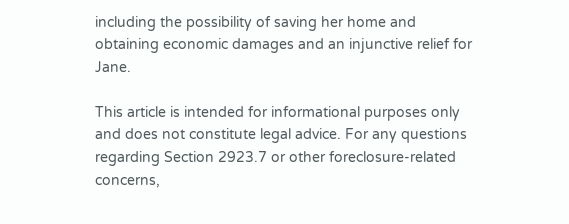including the possibility of saving her home and obtaining economic damages and an injunctive relief for Jane.

This article is intended for informational purposes only and does not constitute legal advice. For any questions regarding Section 2923.7 or other foreclosure-related concerns,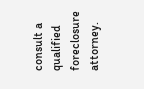consult a qualified foreclosure attorney.